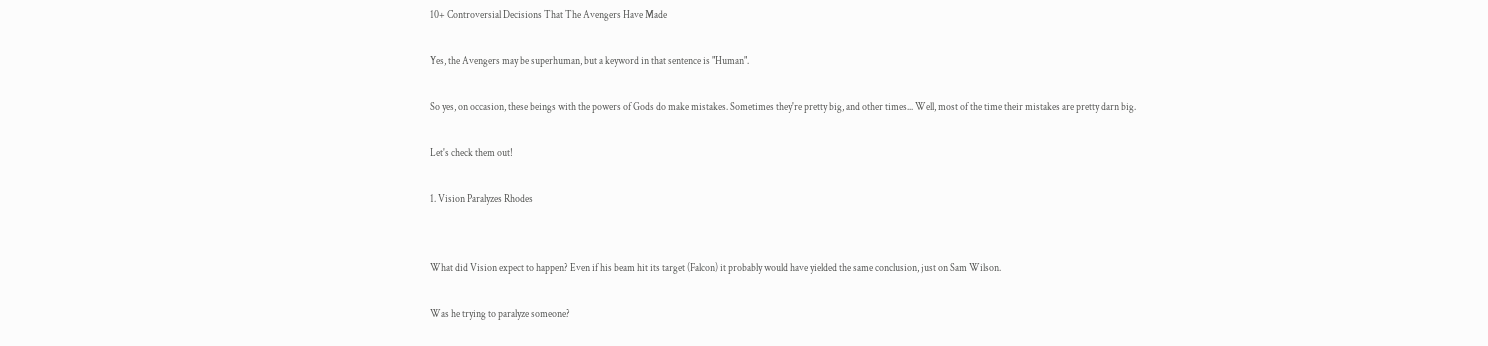10+ Controversial Decisions That The Avengers Have Made

Yes, the Avengers may be superhuman, but a keyword in that sentence is "Human".

So yes, on occasion, these beings with the powers of Gods do make mistakes. Sometimes they're pretty big, and other times... Well, most of the time their mistakes are pretty darn big.

Let's check them out!

1. Vision Paralyzes Rhodes


What did Vision expect to happen? Even if his beam hit its target (Falcon) it probably would have yielded the same conclusion, just on Sam Wilson.

Was he trying to paralyze someone?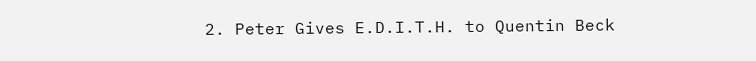2. Peter Gives E.D.I.T.H. to Quentin Beck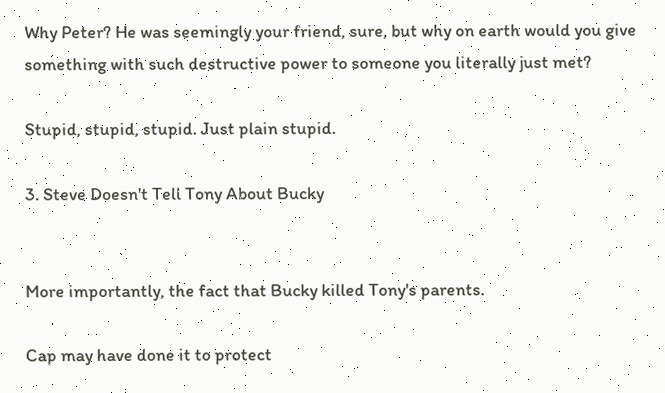Why Peter? He was seemingly your friend, sure, but why on earth would you give something with such destructive power to someone you literally just met?

Stupid, stupid, stupid. Just plain stupid.

3. Steve Doesn't Tell Tony About Bucky


More importantly, the fact that Bucky killed Tony's parents.

Cap may have done it to protect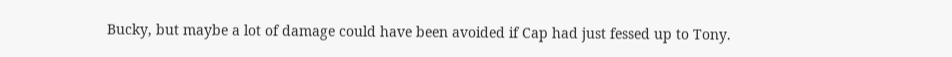Bucky, but maybe a lot of damage could have been avoided if Cap had just fessed up to Tony.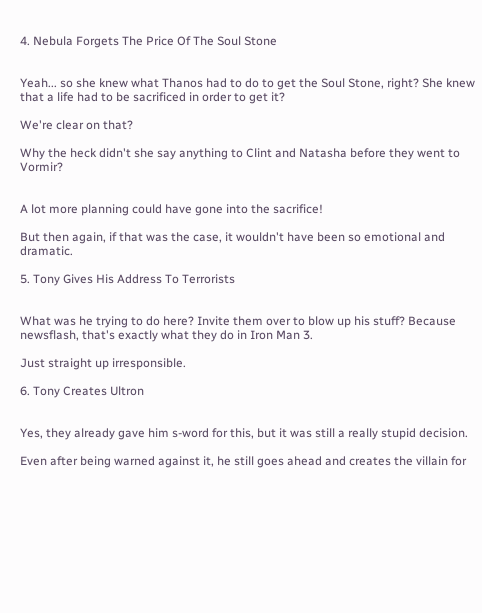4. Nebula Forgets The Price Of The Soul Stone


Yeah... so she knew what Thanos had to do to get the Soul Stone, right? She knew that a life had to be sacrificed in order to get it?

We're clear on that?

Why the heck didn't she say anything to Clint and Natasha before they went to Vormir?


A lot more planning could have gone into the sacrifice!

But then again, if that was the case, it wouldn't have been so emotional and dramatic.

5. Tony Gives His Address To Terrorists


What was he trying to do here? Invite them over to blow up his stuff? Because newsflash, that's exactly what they do in Iron Man 3.

Just straight up irresponsible.

6. Tony Creates Ultron


Yes, they already gave him s-word for this, but it was still a really stupid decision.

Even after being warned against it, he still goes ahead and creates the villain for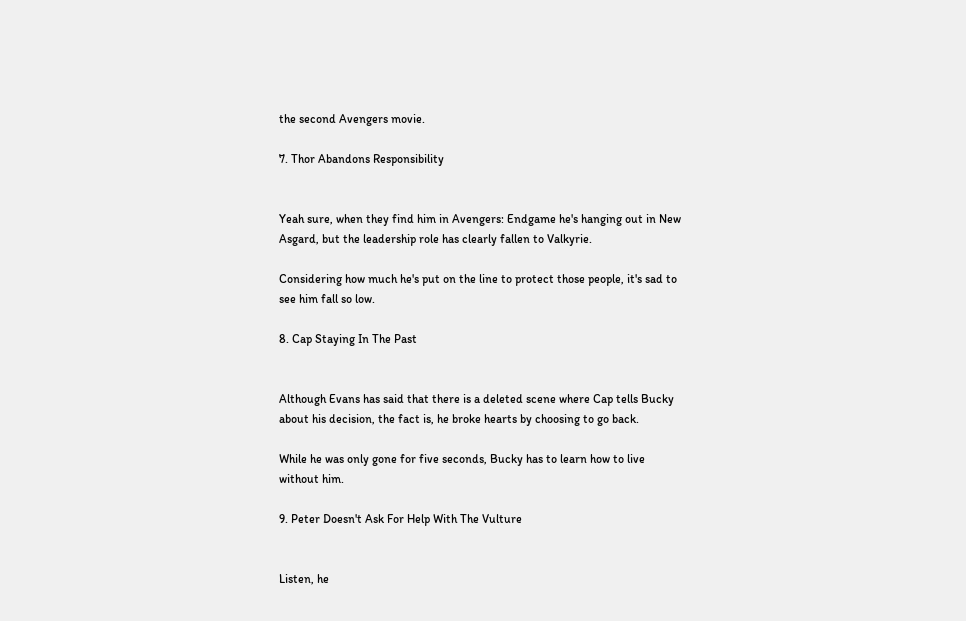the second Avengers movie.

7. Thor Abandons Responsibility


Yeah sure, when they find him in Avengers: Endgame he's hanging out in New Asgard, but the leadership role has clearly fallen to Valkyrie.

Considering how much he's put on the line to protect those people, it's sad to see him fall so low.

8. Cap Staying In The Past


Although Evans has said that there is a deleted scene where Cap tells Bucky about his decision, the fact is, he broke hearts by choosing to go back.

While he was only gone for five seconds, Bucky has to learn how to live without him.

9. Peter Doesn't Ask For Help With The Vulture


Listen, he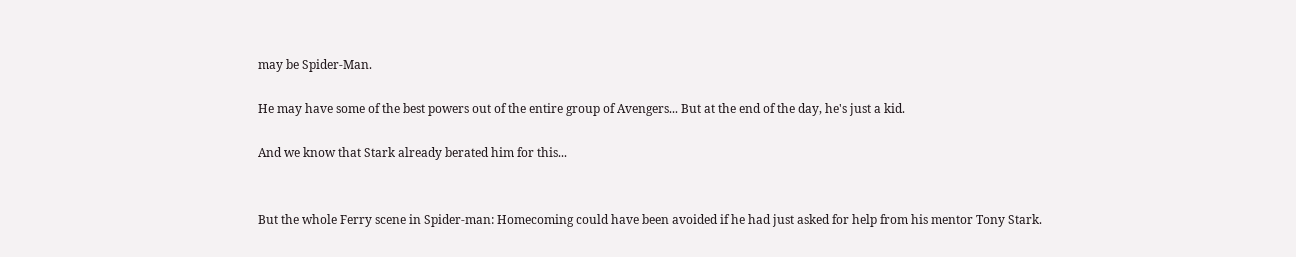may be Spider-Man.

He may have some of the best powers out of the entire group of Avengers... But at the end of the day, he's just a kid.

And we know that Stark already berated him for this...


But the whole Ferry scene in Spider-man: Homecoming could have been avoided if he had just asked for help from his mentor Tony Stark.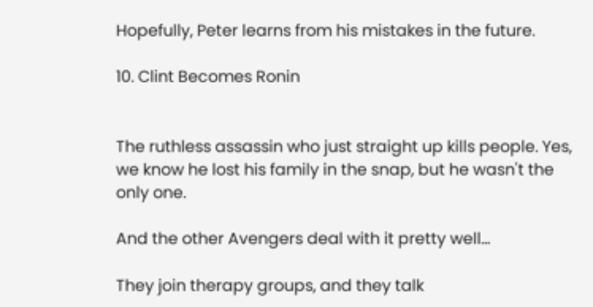Hopefully, Peter learns from his mistakes in the future.

10. Clint Becomes Ronin


The ruthless assassin who just straight up kills people. Yes, we know he lost his family in the snap, but he wasn't the only one.

And the other Avengers deal with it pretty well...

They join therapy groups, and they talk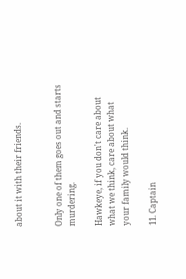about it with their friends.


Only one of them goes out and starts murdering.

Hawkeye, if you don't care about what we think, care about what your family would think.

11. Captain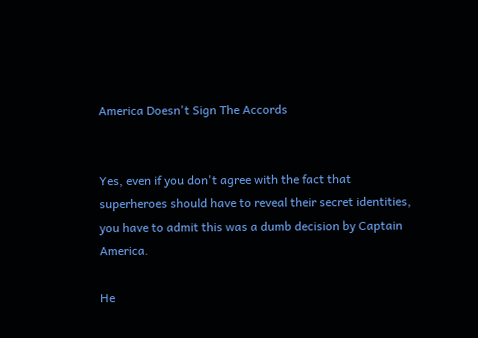America Doesn't Sign The Accords


Yes, even if you don't agree with the fact that superheroes should have to reveal their secret identities, you have to admit this was a dumb decision by Captain America.

He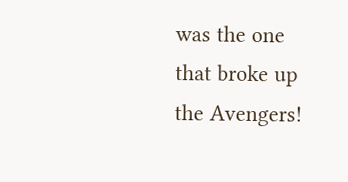was the one that broke up the Avengers!